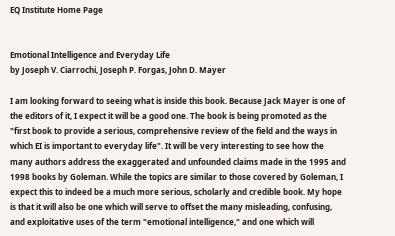EQ Institute Home Page


Emotional Intelligence and Everyday Life
by Joseph V. Ciarrochi, Joseph P. Forgas, John D. Mayer

I am looking forward to seeing what is inside this book. Because Jack Mayer is one of the editors of it, I expect it will be a good one. The book is being promoted as the "first book to provide a serious, comprehensive review of the field and the ways in which EI is important to everyday life". It will be very interesting to see how the many authors address the exaggerated and unfounded claims made in the 1995 and 1998 books by Goleman. While the topics are similar to those covered by Goleman, I expect this to indeed be a much more serious, scholarly and credible book. My hope is that it will also be one which will serve to offset the many misleading, confusing, and exploitative uses of the term "emotional intelligence," and one which will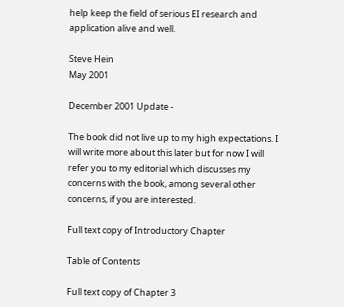help keep the field of serious EI research and application alive and well.

Steve Hein
May 2001

December 2001 Update -

The book did not live up to my high expectations. I will write more about this later but for now I will refer you to my editorial which discusses my concerns with the book, among several other concerns, if you are interested.

Full text copy of Introductory Chapter

Table of Contents

Full text copy of Chapter 3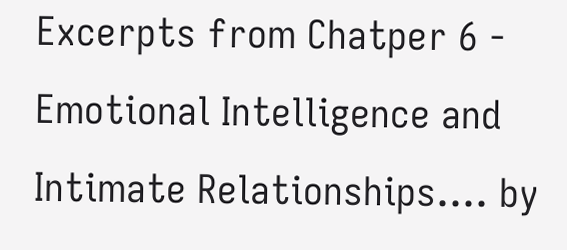Excerpts from Chatper 6 - Emotional Intelligence and Intimate Relationships.... by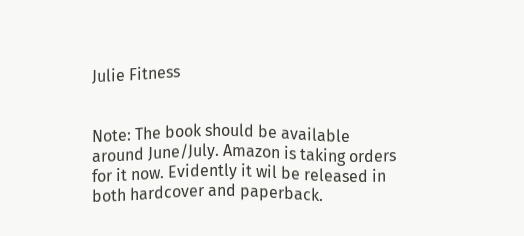Julie Fitness


Note: The book should be available around June/July. Amazon is taking orders for it now. Evidently it wil be released in both hardcover and paperback.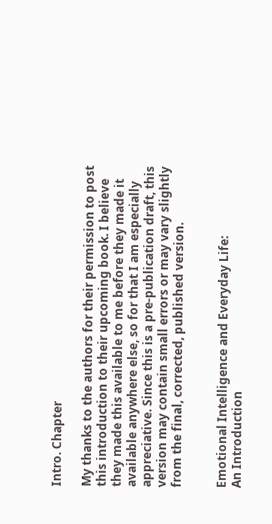Intro. Chapter

My thanks to the authors for their permission to post this introduction to their upcoming book. I believe they made this available to me before they made it available anywhere else, so for that I am especially appreciative. Since this is a pre-publication draft, this version may contain small errors or may vary slightly from the final, corrected, published version.


Emotional Intelligence and Everyday Life:
An Introduction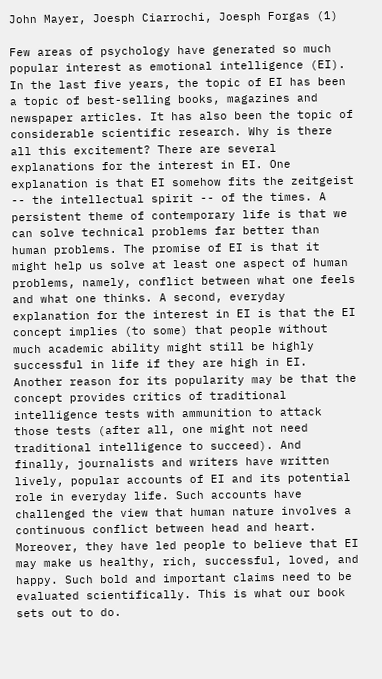John Mayer, Joesph Ciarrochi, Joesph Forgas (1)

Few areas of psychology have generated so much popular interest as emotional intelligence (EI). In the last five years, the topic of EI has been a topic of best-selling books, magazines and newspaper articles. It has also been the topic of considerable scientific research. Why is there all this excitement? There are several explanations for the interest in EI. One explanation is that EI somehow fits the zeitgeist -- the intellectual spirit -- of the times. A persistent theme of contemporary life is that we can solve technical problems far better than human problems. The promise of EI is that it might help us solve at least one aspect of human problems, namely, conflict between what one feels and what one thinks. A second, everyday explanation for the interest in EI is that the EI concept implies (to some) that people without much academic ability might still be highly successful in life if they are high in EI. Another reason for its popularity may be that the concept provides critics of traditional intelligence tests with ammunition to attack those tests (after all, one might not need traditional intelligence to succeed). And finally, journalists and writers have written lively, popular accounts of EI and its potential role in everyday life. Such accounts have challenged the view that human nature involves a continuous conflict between head and heart. Moreover, they have led people to believe that EI may make us healthy, rich, successful, loved, and happy. Such bold and important claims need to be evaluated scientifically. This is what our book sets out to do.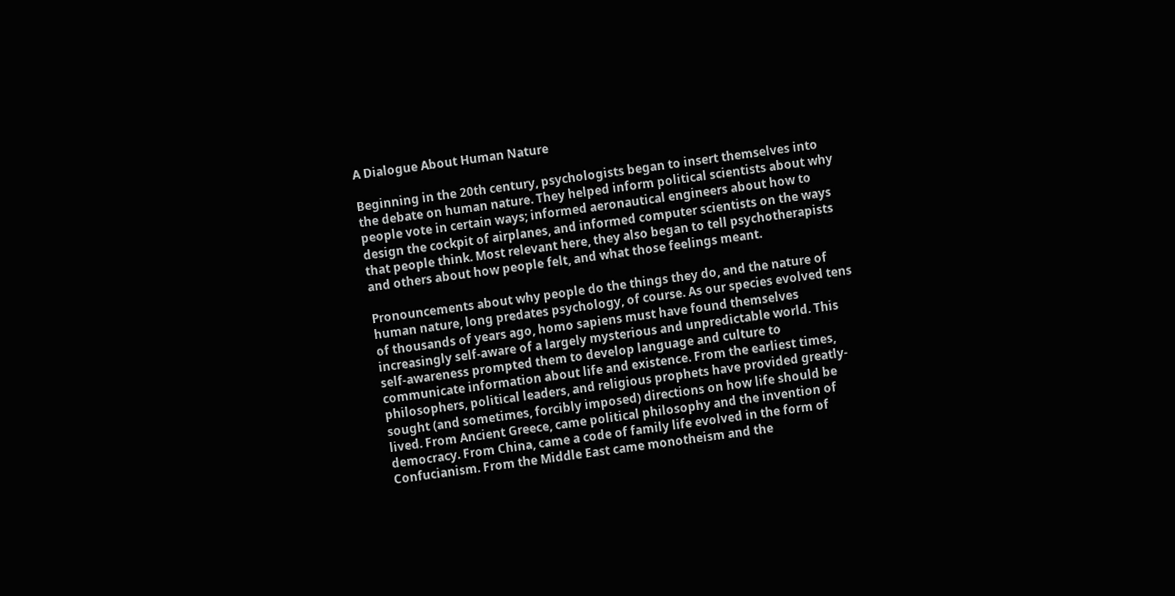A Dialogue About Human Nature

Beginning in the 20th century, psychologists began to insert themselves into the debate on human nature. They helped inform political scientists about why people vote in certain ways; informed aeronautical engineers about how to design the cockpit of airplanes, and informed computer scientists on the ways that people think. Most relevant here, they also began to tell psychotherapists and others about how people felt, and what those feelings meant.

Pronouncements about why people do the things they do, and the nature of human nature, long predates psychology, of course. As our species evolved tens of thousands of years ago, homo sapiens must have found themselves increasingly self-aware of a largely mysterious and unpredictable world. This self-awareness prompted them to develop language and culture to communicate information about life and existence. From the earliest times, philosophers, political leaders, and religious prophets have provided greatly-sought (and sometimes, forcibly imposed) directions on how life should be lived. From Ancient Greece, came political philosophy and the invention of democracy. From China, came a code of family life evolved in the form of Confucianism. From the Middle East came monotheism and the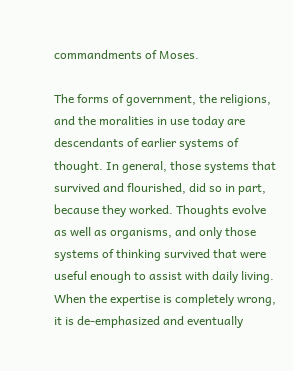commandments of Moses.

The forms of government, the religions, and the moralities in use today are descendants of earlier systems of thought. In general, those systems that survived and flourished, did so in part, because they worked. Thoughts evolve as well as organisms, and only those systems of thinking survived that were useful enough to assist with daily living. When the expertise is completely wrong, it is de-emphasized and eventually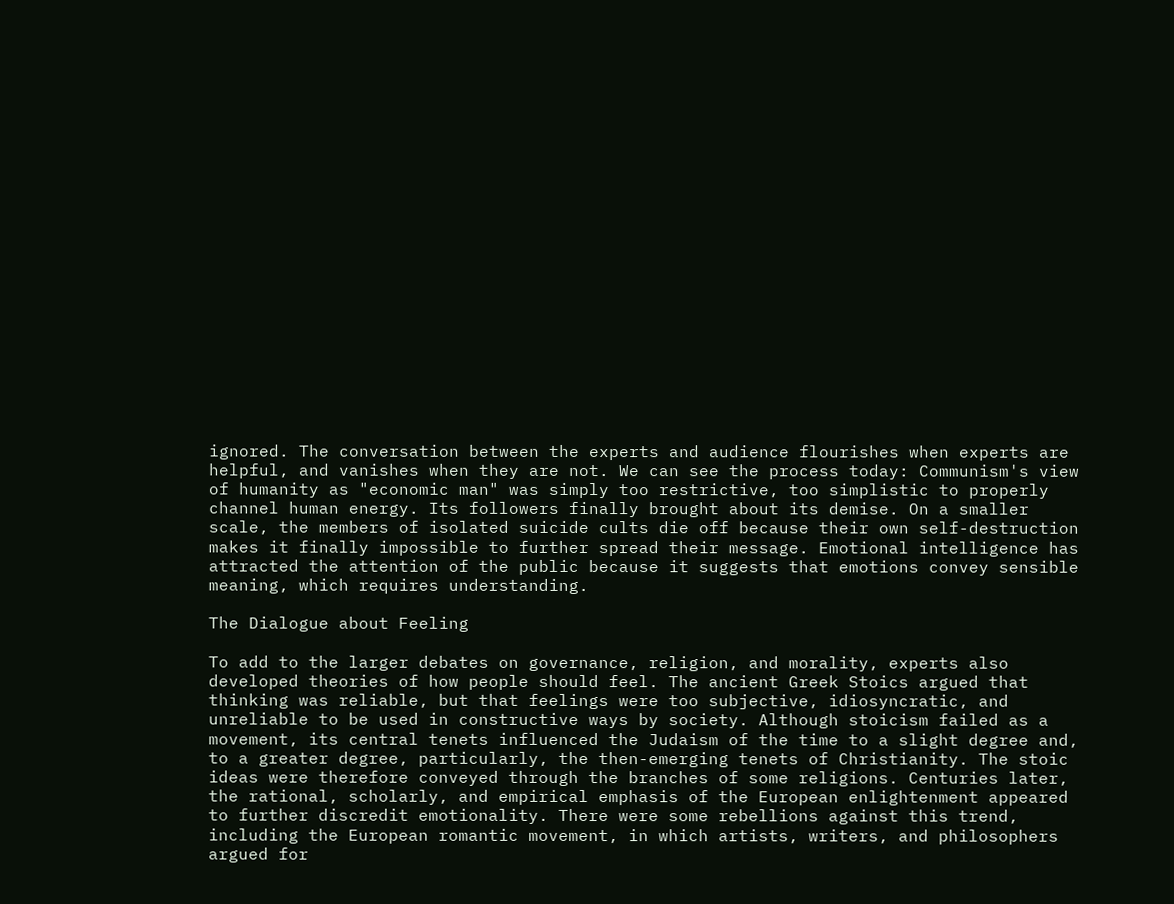ignored. The conversation between the experts and audience flourishes when experts are helpful, and vanishes when they are not. We can see the process today: Communism's view of humanity as "economic man" was simply too restrictive, too simplistic to properly channel human energy. Its followers finally brought about its demise. On a smaller scale, the members of isolated suicide cults die off because their own self-destruction makes it finally impossible to further spread their message. Emotional intelligence has attracted the attention of the public because it suggests that emotions convey sensible meaning, which requires understanding.

The Dialogue about Feeling

To add to the larger debates on governance, religion, and morality, experts also developed theories of how people should feel. The ancient Greek Stoics argued that thinking was reliable, but that feelings were too subjective, idiosyncratic, and unreliable to be used in constructive ways by society. Although stoicism failed as a movement, its central tenets influenced the Judaism of the time to a slight degree and, to a greater degree, particularly, the then-emerging tenets of Christianity. The stoic ideas were therefore conveyed through the branches of some religions. Centuries later, the rational, scholarly, and empirical emphasis of the European enlightenment appeared to further discredit emotionality. There were some rebellions against this trend, including the European romantic movement, in which artists, writers, and philosophers argued for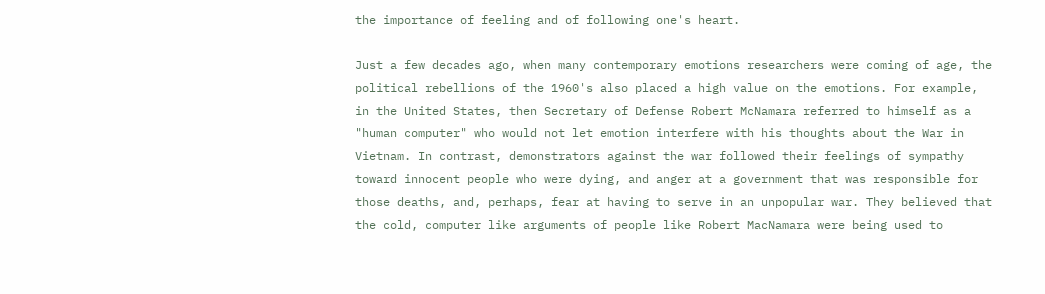the importance of feeling and of following one's heart.

Just a few decades ago, when many contemporary emotions researchers were coming of age, the political rebellions of the 1960's also placed a high value on the emotions. For example, in the United States, then Secretary of Defense Robert McNamara referred to himself as a "human computer" who would not let emotion interfere with his thoughts about the War in Vietnam. In contrast, demonstrators against the war followed their feelings of sympathy toward innocent people who were dying, and anger at a government that was responsible for those deaths, and, perhaps, fear at having to serve in an unpopular war. They believed that the cold, computer like arguments of people like Robert MacNamara were being used to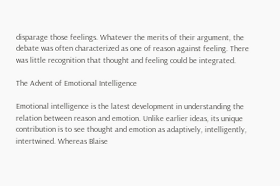disparage those feelings. Whatever the merits of their argument, the debate was often characterized as one of reason against feeling. There was little recognition that thought and feeling could be integrated.

The Advent of Emotional Intelligence

Emotional intelligence is the latest development in understanding the relation between reason and emotion. Unlike earlier ideas, its unique contribution is to see thought and emotion as adaptively, intelligently, intertwined. Whereas Blaise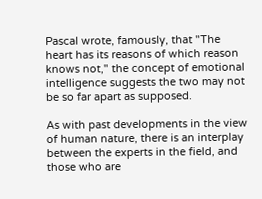Pascal wrote, famously, that "The heart has its reasons of which reason knows not," the concept of emotional intelligence suggests the two may not be so far apart as supposed.

As with past developments in the view of human nature, there is an interplay between the experts in the field, and those who are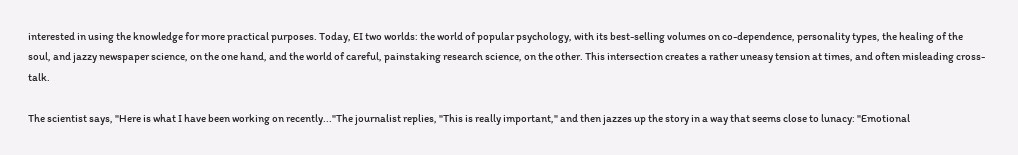interested in using the knowledge for more practical purposes. Today, EI two worlds: the world of popular psychology, with its best-selling volumes on co-dependence, personality types, the healing of the soul, and jazzy newspaper science, on the one hand, and the world of careful, painstaking research science, on the other. This intersection creates a rather uneasy tension at times, and often misleading cross-talk.

The scientist says, "Here is what I have been working on recently..."The journalist replies, "This is really important," and then jazzes up the story in a way that seems close to lunacy: "Emotional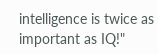intelligence is twice as important as IQ!"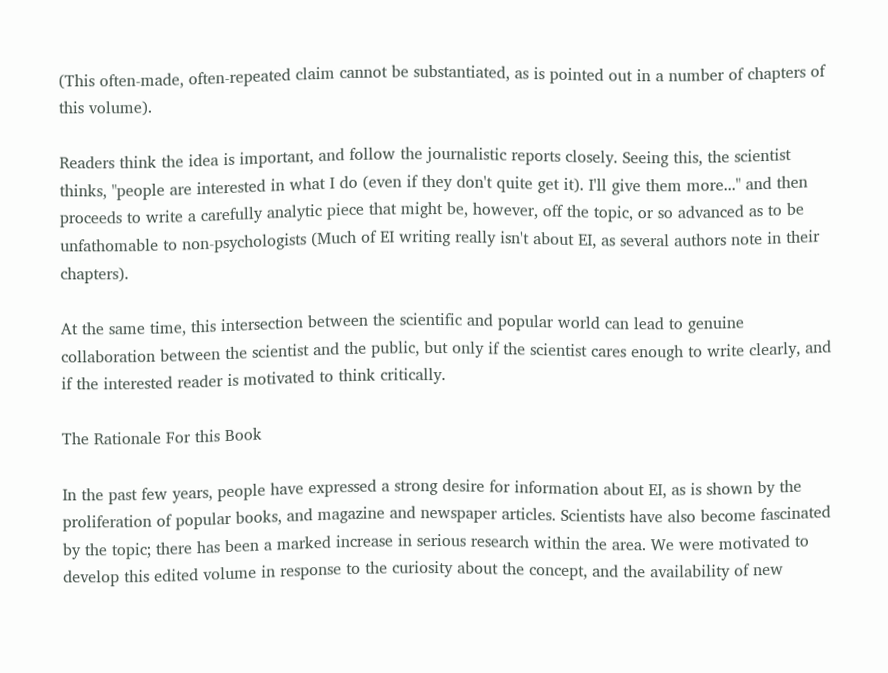(This often-made, often-repeated claim cannot be substantiated, as is pointed out in a number of chapters of this volume).

Readers think the idea is important, and follow the journalistic reports closely. Seeing this, the scientist thinks, "people are interested in what I do (even if they don't quite get it). I'll give them more..." and then proceeds to write a carefully analytic piece that might be, however, off the topic, or so advanced as to be unfathomable to non-psychologists (Much of EI writing really isn't about EI, as several authors note in their chapters).

At the same time, this intersection between the scientific and popular world can lead to genuine collaboration between the scientist and the public, but only if the scientist cares enough to write clearly, and if the interested reader is motivated to think critically.

The Rationale For this Book

In the past few years, people have expressed a strong desire for information about EI, as is shown by the proliferation of popular books, and magazine and newspaper articles. Scientists have also become fascinated by the topic; there has been a marked increase in serious research within the area. We were motivated to develop this edited volume in response to the curiosity about the concept, and the availability of new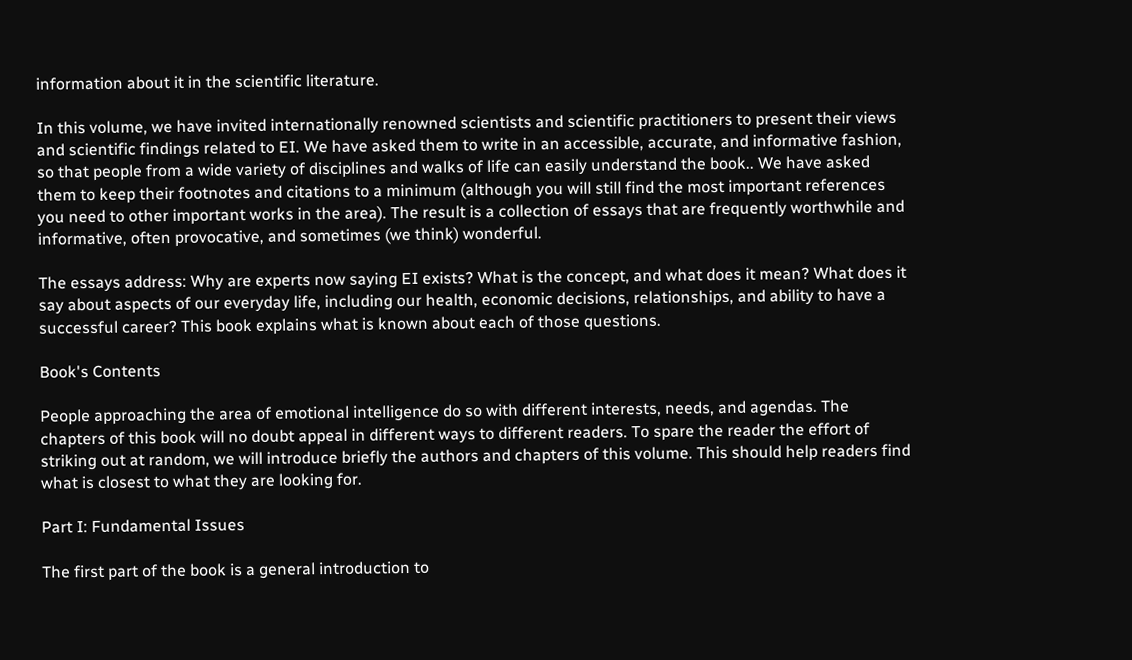information about it in the scientific literature.

In this volume, we have invited internationally renowned scientists and scientific practitioners to present their views and scientific findings related to EI. We have asked them to write in an accessible, accurate, and informative fashion, so that people from a wide variety of disciplines and walks of life can easily understand the book.. We have asked them to keep their footnotes and citations to a minimum (although you will still find the most important references you need to other important works in the area). The result is a collection of essays that are frequently worthwhile and informative, often provocative, and sometimes (we think) wonderful.

The essays address: Why are experts now saying EI exists? What is the concept, and what does it mean? What does it say about aspects of our everyday life, including our health, economic decisions, relationships, and ability to have a successful career? This book explains what is known about each of those questions.

Book's Contents

People approaching the area of emotional intelligence do so with different interests, needs, and agendas. The chapters of this book will no doubt appeal in different ways to different readers. To spare the reader the effort of striking out at random, we will introduce briefly the authors and chapters of this volume. This should help readers find what is closest to what they are looking for.

Part I: Fundamental Issues

The first part of the book is a general introduction to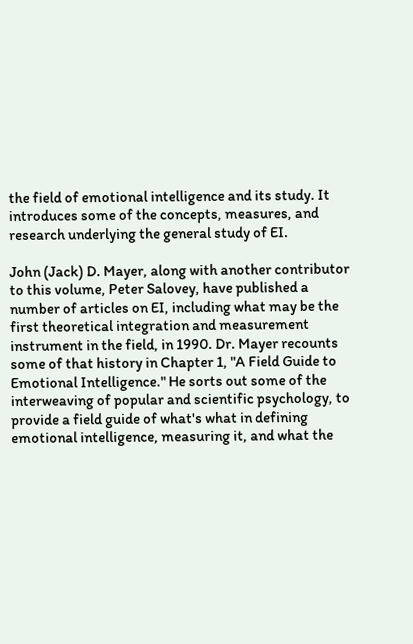the field of emotional intelligence and its study. It introduces some of the concepts, measures, and research underlying the general study of EI.

John (Jack) D. Mayer, along with another contributor to this volume, Peter Salovey, have published a number of articles on EI, including what may be the first theoretical integration and measurement instrument in the field, in 1990. Dr. Mayer recounts some of that history in Chapter 1, "A Field Guide to Emotional Intelligence." He sorts out some of the interweaving of popular and scientific psychology, to provide a field guide of what's what in defining emotional intelligence, measuring it, and what the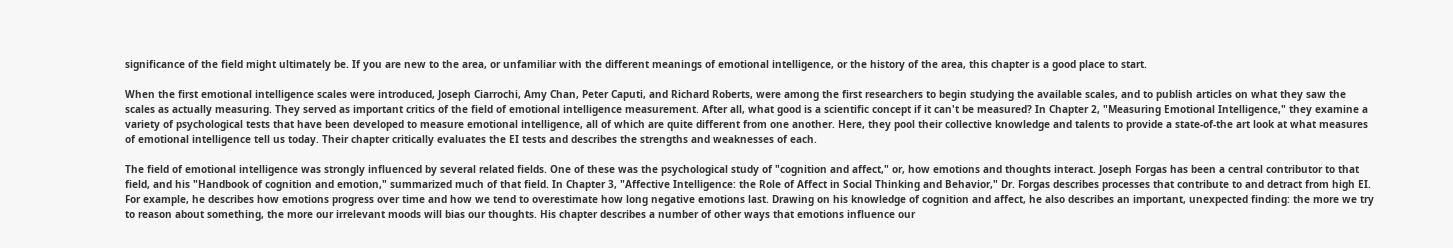significance of the field might ultimately be. If you are new to the area, or unfamiliar with the different meanings of emotional intelligence, or the history of the area, this chapter is a good place to start.

When the first emotional intelligence scales were introduced, Joseph Ciarrochi, Amy Chan, Peter Caputi, and Richard Roberts, were among the first researchers to begin studying the available scales, and to publish articles on what they saw the scales as actually measuring. They served as important critics of the field of emotional intelligence measurement. After all, what good is a scientific concept if it can't be measured? In Chapter 2, "Measuring Emotional Intelligence," they examine a variety of psychological tests that have been developed to measure emotional intelligence, all of which are quite different from one another. Here, they pool their collective knowledge and talents to provide a state-of-the art look at what measures of emotional intelligence tell us today. Their chapter critically evaluates the EI tests and describes the strengths and weaknesses of each.

The field of emotional intelligence was strongly influenced by several related fields. One of these was the psychological study of "cognition and affect," or, how emotions and thoughts interact. Joseph Forgas has been a central contributor to that field, and his "Handbook of cognition and emotion," summarized much of that field. In Chapter 3, "Affective Intelligence: the Role of Affect in Social Thinking and Behavior," Dr. Forgas describes processes that contribute to and detract from high EI. For example, he describes how emotions progress over time and how we tend to overestimate how long negative emotions last. Drawing on his knowledge of cognition and affect, he also describes an important, unexpected finding: the more we try to reason about something, the more our irrelevant moods will bias our thoughts. His chapter describes a number of other ways that emotions influence our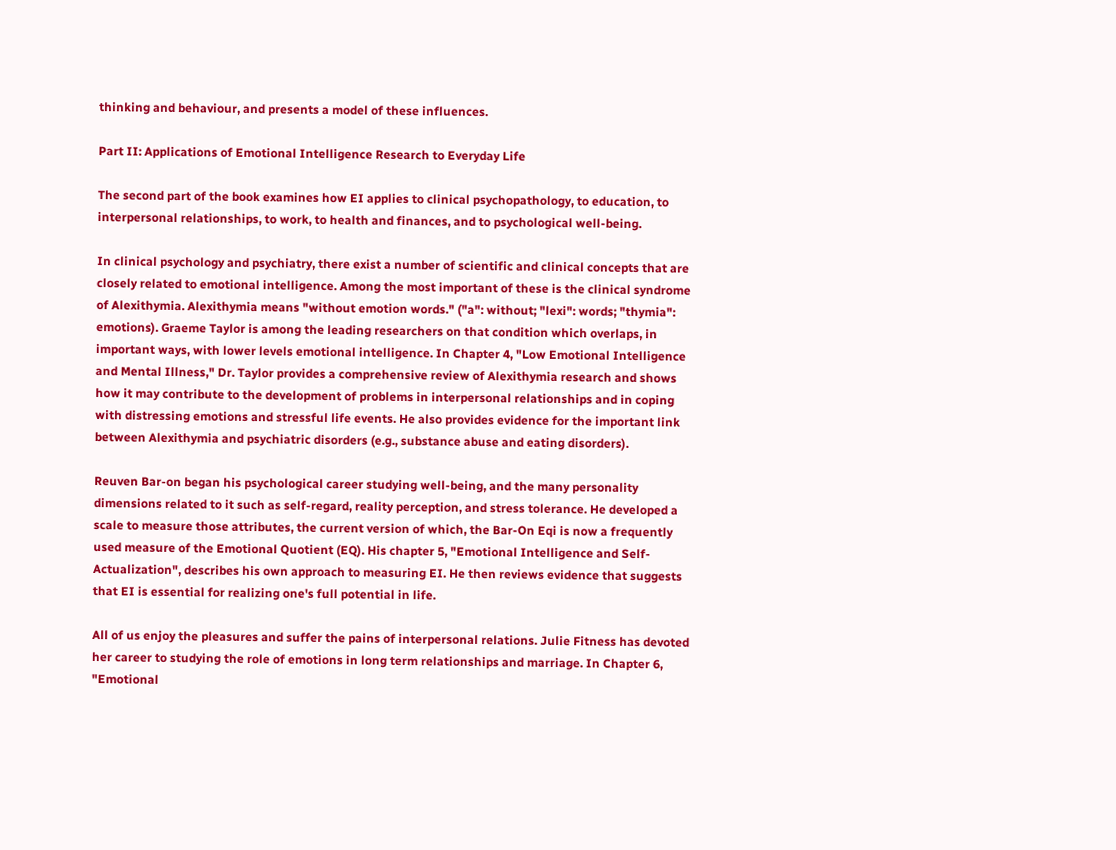thinking and behaviour, and presents a model of these influences.

Part II: Applications of Emotional Intelligence Research to Everyday Life

The second part of the book examines how EI applies to clinical psychopathology, to education, to interpersonal relationships, to work, to health and finances, and to psychological well-being.

In clinical psychology and psychiatry, there exist a number of scientific and clinical concepts that are closely related to emotional intelligence. Among the most important of these is the clinical syndrome of Alexithymia. Alexithymia means "without emotion words." ("a": without; "lexi": words; "thymia": emotions). Graeme Taylor is among the leading researchers on that condition which overlaps, in important ways, with lower levels emotional intelligence. In Chapter 4, "Low Emotional Intelligence and Mental Illness," Dr. Taylor provides a comprehensive review of Alexithymia research and shows how it may contribute to the development of problems in interpersonal relationships and in coping with distressing emotions and stressful life events. He also provides evidence for the important link between Alexithymia and psychiatric disorders (e.g., substance abuse and eating disorders).

Reuven Bar-on began his psychological career studying well-being, and the many personality dimensions related to it such as self-regard, reality perception, and stress tolerance. He developed a scale to measure those attributes, the current version of which, the Bar-On Eqi is now a frequently used measure of the Emotional Quotient (EQ). His chapter 5, "Emotional Intelligence and Self-Actualization", describes his own approach to measuring EI. He then reviews evidence that suggests that EI is essential for realizing one's full potential in life.

All of us enjoy the pleasures and suffer the pains of interpersonal relations. Julie Fitness has devoted her career to studying the role of emotions in long term relationships and marriage. In Chapter 6, "Emotional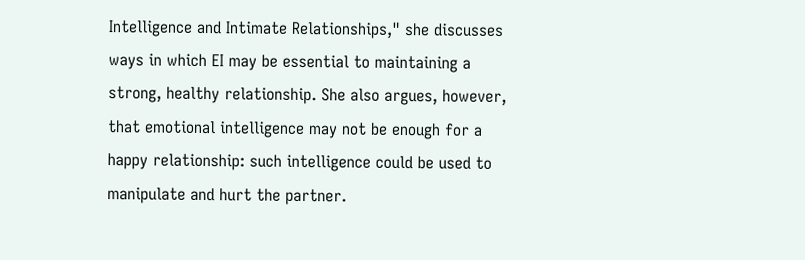Intelligence and Intimate Relationships," she discusses ways in which EI may be essential to maintaining a strong, healthy relationship. She also argues, however, that emotional intelligence may not be enough for a happy relationship: such intelligence could be used to manipulate and hurt the partner.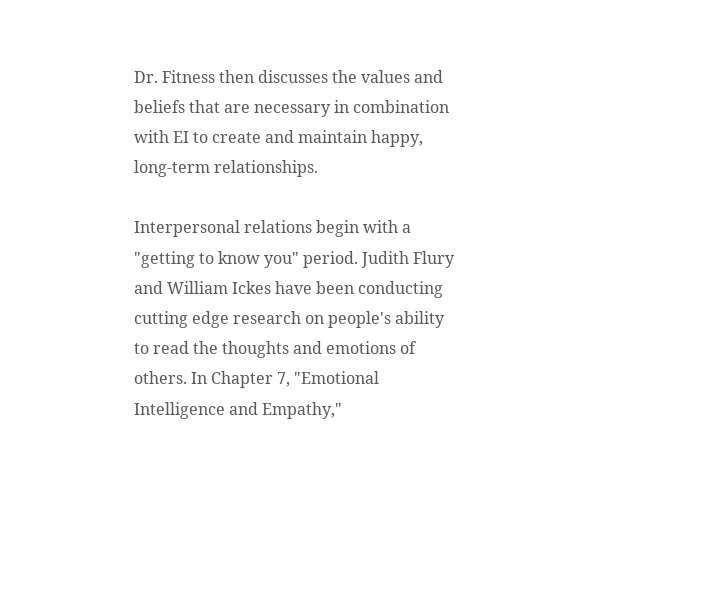Dr. Fitness then discusses the values and beliefs that are necessary in combination with EI to create and maintain happy, long-term relationships.

Interpersonal relations begin with a "getting to know you" period. Judith Flury and William Ickes have been conducting cutting edge research on people's ability to read the thoughts and emotions of others. In Chapter 7, "Emotional Intelligence and Empathy,"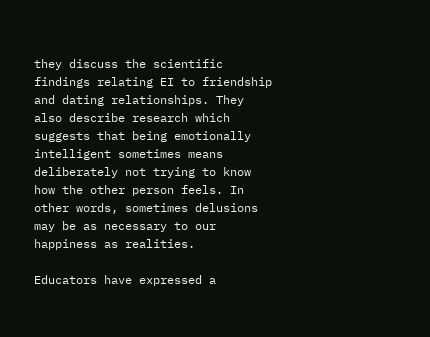they discuss the scientific findings relating EI to friendship and dating relationships. They also describe research which suggests that being emotionally intelligent sometimes means deliberately not trying to know how the other person feels. In other words, sometimes delusions may be as necessary to our happiness as realities.

Educators have expressed a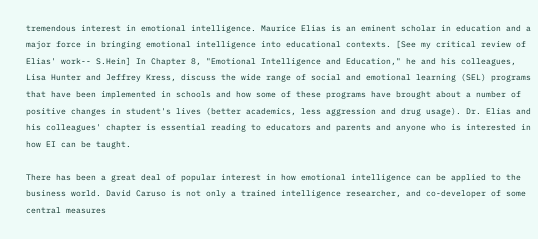tremendous interest in emotional intelligence. Maurice Elias is an eminent scholar in education and a major force in bringing emotional intelligence into educational contexts. [See my critical review of Elias' work-- S.Hein] In Chapter 8, "Emotional Intelligence and Education," he and his colleagues, Lisa Hunter and Jeffrey Kress, discuss the wide range of social and emotional learning (SEL) programs that have been implemented in schools and how some of these programs have brought about a number of positive changes in student's lives (better academics, less aggression and drug usage). Dr. Elias and his colleagues' chapter is essential reading to educators and parents and anyone who is interested in how EI can be taught.

There has been a great deal of popular interest in how emotional intelligence can be applied to the business world. David Caruso is not only a trained intelligence researcher, and co-developer of some central measures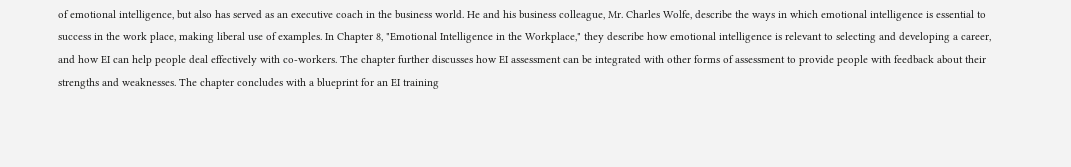of emotional intelligence, but also has served as an executive coach in the business world. He and his business colleague, Mr. Charles Wolfe, describe the ways in which emotional intelligence is essential to success in the work place, making liberal use of examples. In Chapter 8, "Emotional Intelligence in the Workplace," they describe how emotional intelligence is relevant to selecting and developing a career, and how EI can help people deal effectively with co-workers. The chapter further discusses how EI assessment can be integrated with other forms of assessment to provide people with feedback about their strengths and weaknesses. The chapter concludes with a blueprint for an EI training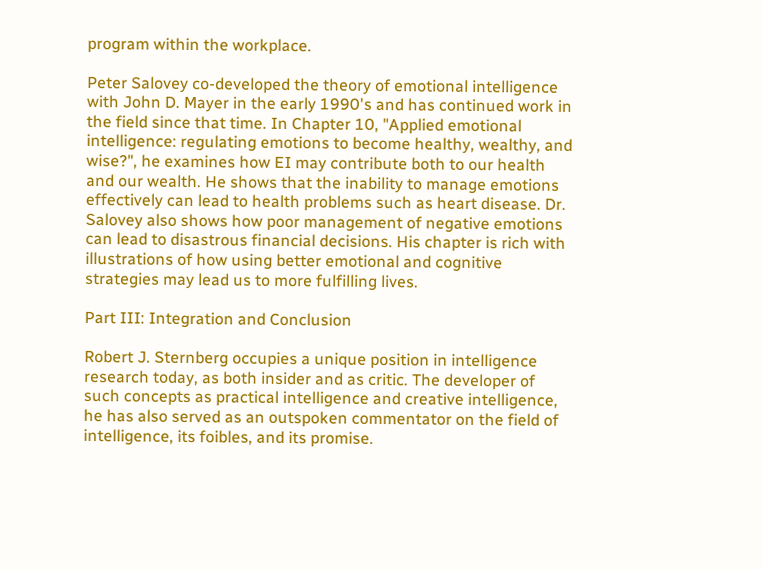program within the workplace.

Peter Salovey co-developed the theory of emotional intelligence with John D. Mayer in the early 1990's and has continued work in the field since that time. In Chapter 10, "Applied emotional intelligence: regulating emotions to become healthy, wealthy, and wise?", he examines how EI may contribute both to our health and our wealth. He shows that the inability to manage emotions effectively can lead to health problems such as heart disease. Dr. Salovey also shows how poor management of negative emotions can lead to disastrous financial decisions. His chapter is rich with illustrations of how using better emotional and cognitive strategies may lead us to more fulfilling lives.

Part III: Integration and Conclusion

Robert J. Sternberg occupies a unique position in intelligence research today, as both insider and as critic. The developer of such concepts as practical intelligence and creative intelligence, he has also served as an outspoken commentator on the field of intelligence, its foibles, and its promise.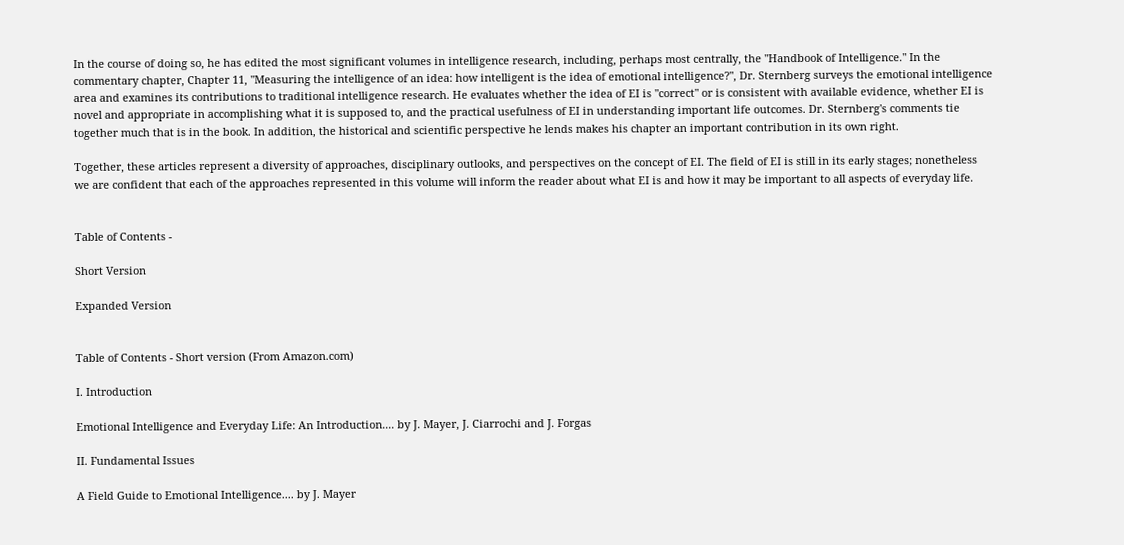In the course of doing so, he has edited the most significant volumes in intelligence research, including, perhaps most centrally, the "Handbook of Intelligence." In the commentary chapter, Chapter 11, "Measuring the intelligence of an idea: how intelligent is the idea of emotional intelligence?", Dr. Sternberg surveys the emotional intelligence area and examines its contributions to traditional intelligence research. He evaluates whether the idea of EI is "correct" or is consistent with available evidence, whether EI is novel and appropriate in accomplishing what it is supposed to, and the practical usefulness of EI in understanding important life outcomes. Dr. Sternberg's comments tie together much that is in the book. In addition, the historical and scientific perspective he lends makes his chapter an important contribution in its own right.

Together, these articles represent a diversity of approaches, disciplinary outlooks, and perspectives on the concept of EI. The field of EI is still in its early stages; nonetheless we are confident that each of the approaches represented in this volume will inform the reader about what EI is and how it may be important to all aspects of everyday life.


Table of Contents -

Short Version

Expanded Version


Table of Contents - Short version (From Amazon.com)

I. Introduction

Emotional Intelligence and Everyday Life: An Introduction.... by J. Mayer, J. Ciarrochi and J. Forgas

II. Fundamental Issues

A Field Guide to Emotional Intelligence.... by J. Mayer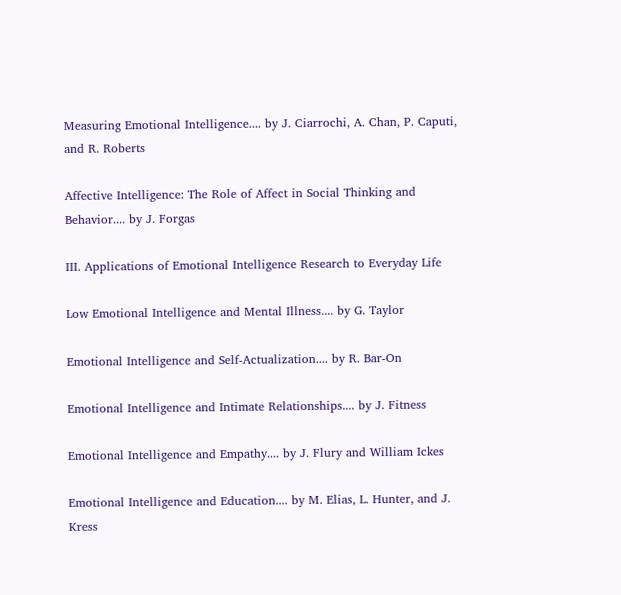Measuring Emotional Intelligence.... by J. Ciarrochi, A. Chan, P. Caputi, and R. Roberts

Affective Intelligence: The Role of Affect in Social Thinking and Behavior.... by J. Forgas

III. Applications of Emotional Intelligence Research to Everyday Life

Low Emotional Intelligence and Mental Illness.... by G. Taylor

Emotional Intelligence and Self-Actualization.... by R. Bar-On

Emotional Intelligence and Intimate Relationships.... by J. Fitness

Emotional Intelligence and Empathy.... by J. Flury and William Ickes

Emotional Intelligence and Education.... by M. Elias, L. Hunter, and J. Kress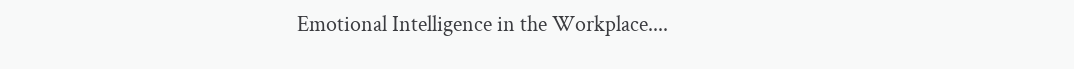Emotional Intelligence in the Workplace....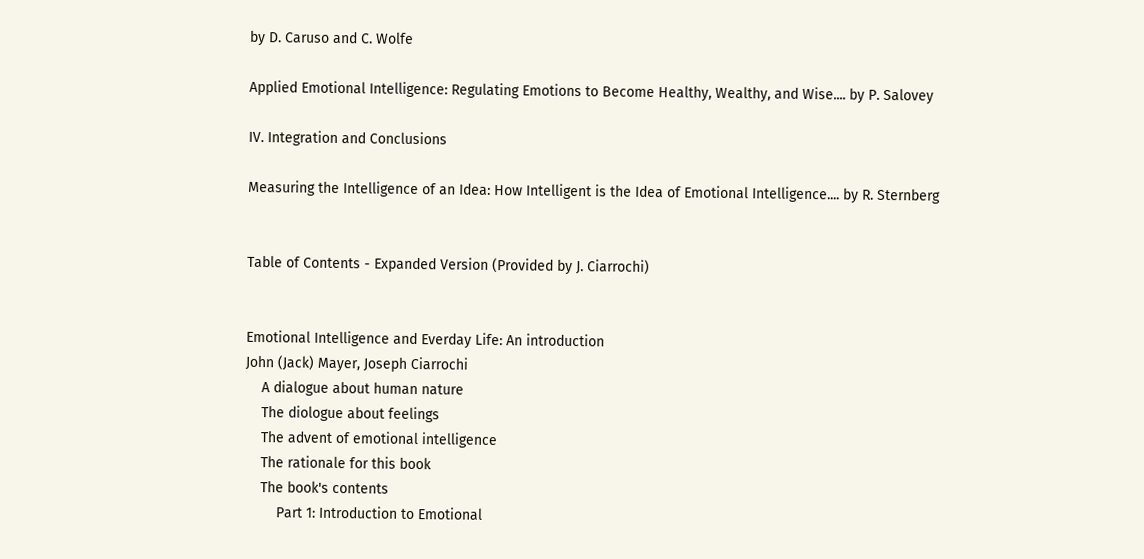by D. Caruso and C. Wolfe

Applied Emotional Intelligence: Regulating Emotions to Become Healthy, Wealthy, and Wise.... by P. Salovey

IV. Integration and Conclusions

Measuring the Intelligence of an Idea: How Intelligent is the Idea of Emotional Intelligence.... by R. Sternberg


Table of Contents - Expanded Version (Provided by J. Ciarrochi)


Emotional Intelligence and Everday Life: An introduction
John (Jack) Mayer, Joseph Ciarrochi
    A dialogue about human nature
    The diologue about feelings
    The advent of emotional intelligence
    The rationale for this book
    The book's contents
        Part 1: Introduction to Emotional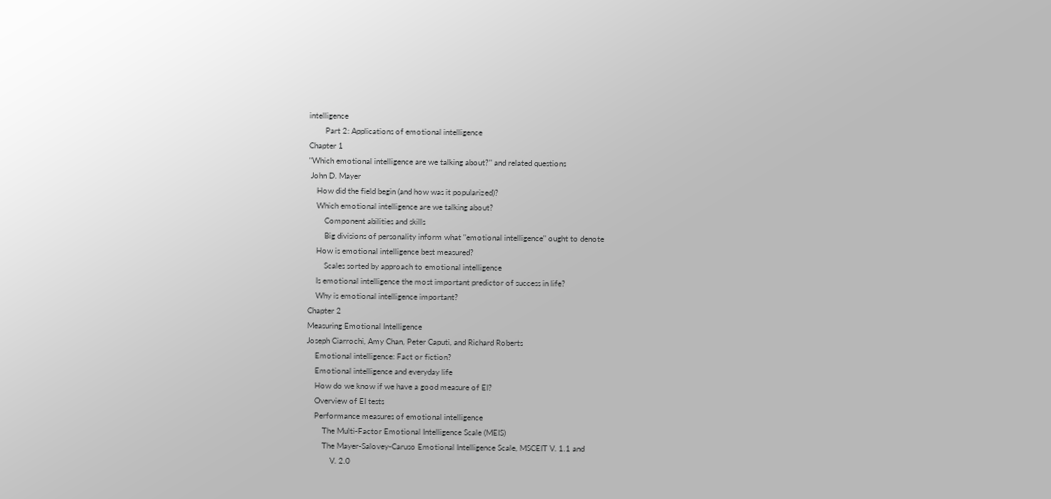intelligence
        Part 2: Applications of emotional intelligence
Chapter 1
"Which emotional intelligence are we talking about?" and related questions
 John D. Mayer
    How did the field begin (and how was it popularized)?
    Which emotional intelligence are we talking about?
        Component abilities and skills
        Big divisions of personality inform what "emotional intelligence" ought to denote
    How is emotional intelligence best measured?
        Scales sorted by approach to emotional intelligence
    Is emotional intelligence the most important predictor of success in life?
    Why is emotional intelligence important?
Chapter 2
Measuring Emotional Intelligence
Joseph Ciarrochi, Amy Chan, Peter Caputi, and Richard Roberts
    Emotional intelligence: Fact or fiction?
    Emotional intelligence and everyday life
    How do we know if we have a good measure of EI?
    Overview of EI tests
    Performance measures of emotional intelligence
        The Multi-Factor Emotional Intelligence Scale (MEIS)
        The Mayer-Salovey-Caruso Emotional Intelligence Scale, MSCEIT V. 1.1 and
            V. 2.0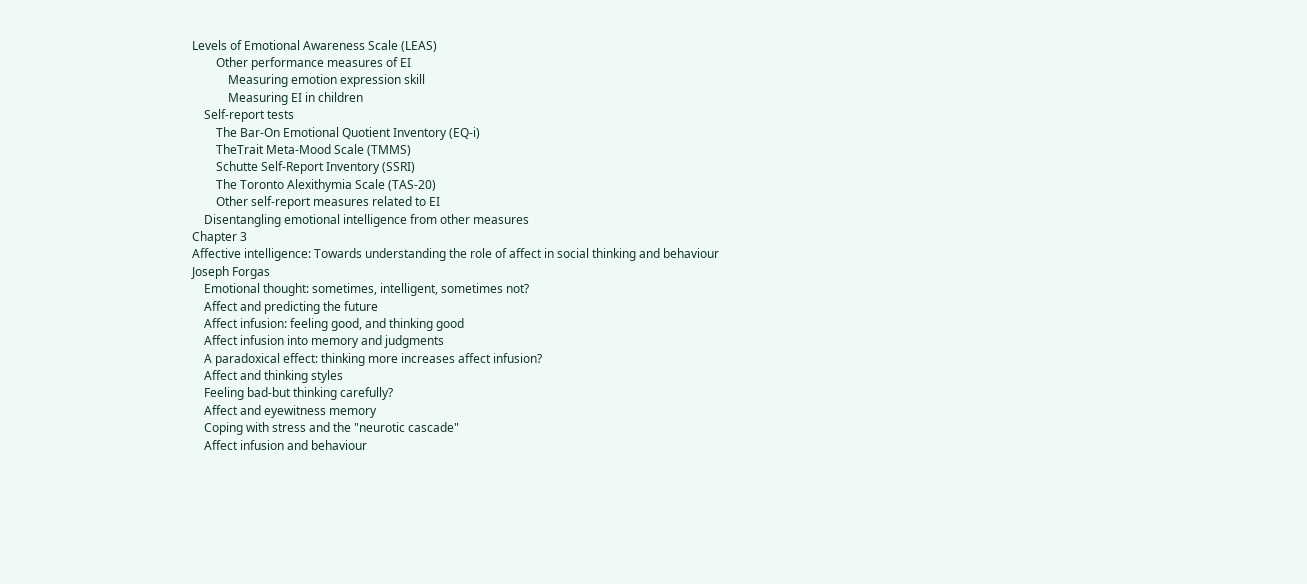Levels of Emotional Awareness Scale (LEAS)
        Other performance measures of EI
            Measuring emotion expression skill
            Measuring EI in children
    Self-report tests
        The Bar-On Emotional Quotient Inventory (EQ-i)
        TheTrait Meta-Mood Scale (TMMS)
        Schutte Self-Report Inventory (SSRI)
        The Toronto Alexithymia Scale (TAS-20)
        Other self-report measures related to EI
    Disentangling emotional intelligence from other measures
Chapter 3
Affective intelligence: Towards understanding the role of affect in social thinking and behaviour
Joseph Forgas
    Emotional thought: sometimes, intelligent, sometimes not?
    Affect and predicting the future
    Affect infusion: feeling good, and thinking good
    Affect infusion into memory and judgments
    A paradoxical effect: thinking more increases affect infusion?
    Affect and thinking styles
    Feeling bad-but thinking carefully?
    Affect and eyewitness memory
    Coping with stress and the "neurotic cascade"
    Affect infusion and behaviour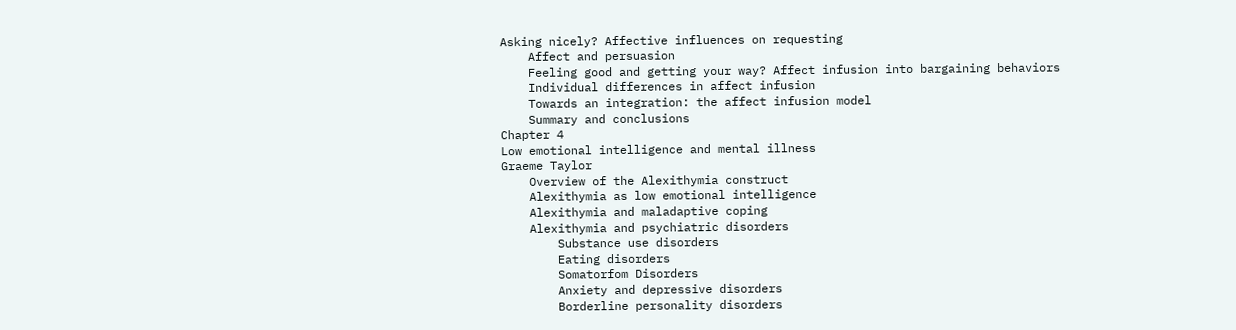Asking nicely? Affective influences on requesting
    Affect and persuasion
    Feeling good and getting your way? Affect infusion into bargaining behaviors
    Individual differences in affect infusion
    Towards an integration: the affect infusion model
    Summary and conclusions
Chapter 4
Low emotional intelligence and mental illness
Graeme Taylor
    Overview of the Alexithymia construct
    Alexithymia as low emotional intelligence
    Alexithymia and maladaptive coping
    Alexithymia and psychiatric disorders
        Substance use disorders
        Eating disorders
        Somatorfom Disorders
        Anxiety and depressive disorders
        Borderline personality disorders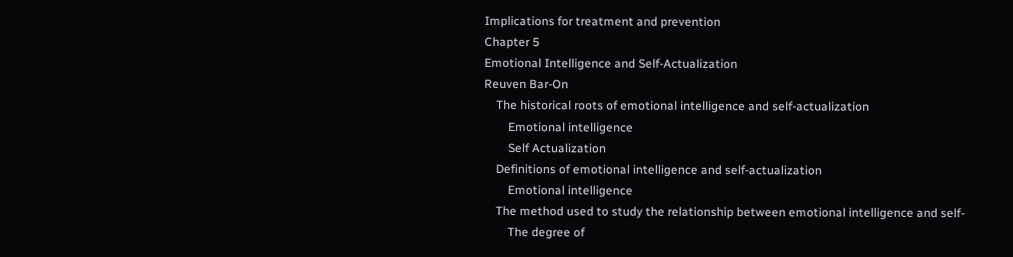Implications for treatment and prevention
Chapter 5
Emotional Intelligence and Self-Actualization
Reuven Bar-On
    The historical roots of emotional intelligence and self-actualization
        Emotional intelligence
        Self Actualization
    Definitions of emotional intelligence and self-actualization
        Emotional intelligence
    The method used to study the relationship between emotional intelligence and self-
        The degree of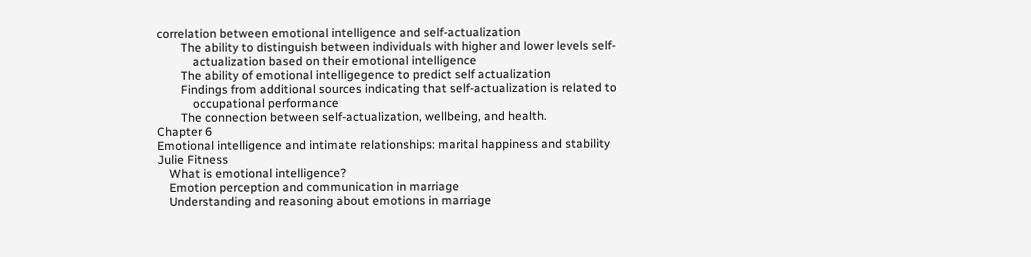correlation between emotional intelligence and self-actualization
        The ability to distinguish between individuals with higher and lower levels self-
            actualization based on their emotional intelligence
        The ability of emotional intelligegence to predict self actualization
        Findings from additional sources indicating that self-actualization is related to
            occupational performance
        The connection between self-actualization, wellbeing, and health.
Chapter 6
Emotional intelligence and intimate relationships: marital happiness and stability
Julie Fitness
    What is emotional intelligence?
    Emotion perception and communication in marriage
    Understanding and reasoning about emotions in marriage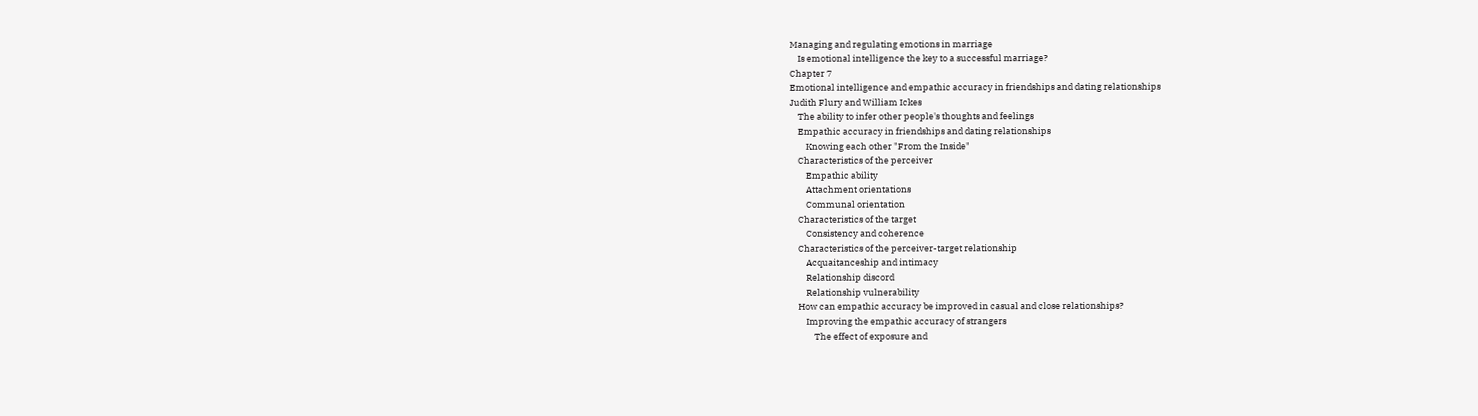Managing and regulating emotions in marriage
    Is emotional intelligence the key to a successful marriage?
Chapter 7
Emotional intelligence and empathic accuracy in friendships and dating relationships
Judith Flury and William Ickes
    The ability to infer other people's thoughts and feelings
    Empathic accuracy in friendships and dating relationships
        Knowing each other "From the Inside"
    Characteristics of the perceiver
        Empathic ability
        Attachment orientations
        Communal orientation
    Characteristics of the target
        Consistency and coherence
    Characteristics of the perceiver-target relationship
        Acquaitanceship and intimacy
        Relationship discord
        Relationship vulnerability
    How can empathic accuracy be improved in casual and close relationships?
        Improving the empathic accuracy of strangers
            The effect of exposure and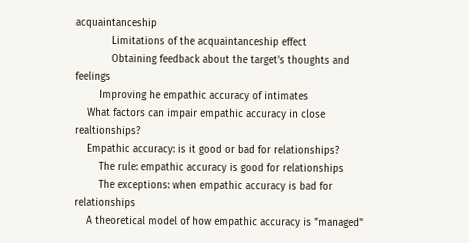acquaintanceship
            Limitations of the acquaintanceship effect
            Obtaining feedback about the target's thoughts and feelings
        Improving he empathic accuracy of intimates
    What factors can impair empathic accuracy in close realtionships?
    Empathic accuracy: is it good or bad for relationships?
        The rule: empathic accuracy is good for relationships
        The exceptions: when empathic accuracy is bad for relationships
    A theoretical model of how empathic accuracy is "managed"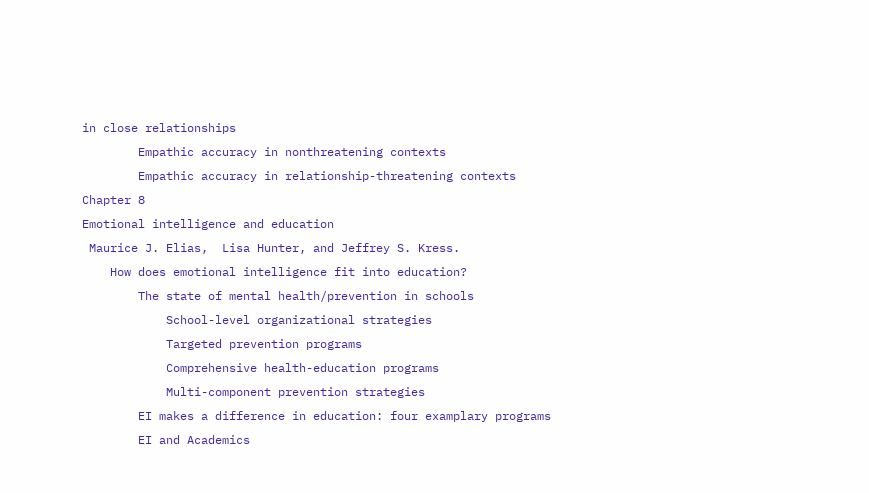in close relationships
        Empathic accuracy in nonthreatening contexts
        Empathic accuracy in relationship-threatening contexts
Chapter 8
Emotional intelligence and education
 Maurice J. Elias,  Lisa Hunter, and Jeffrey S. Kress.
    How does emotional intelligence fit into education?
        The state of mental health/prevention in schools
            School-level organizational strategies
            Targeted prevention programs
            Comprehensive health-education programs
            Multi-component prevention strategies
        EI makes a difference in education: four examplary programs
        EI and Academics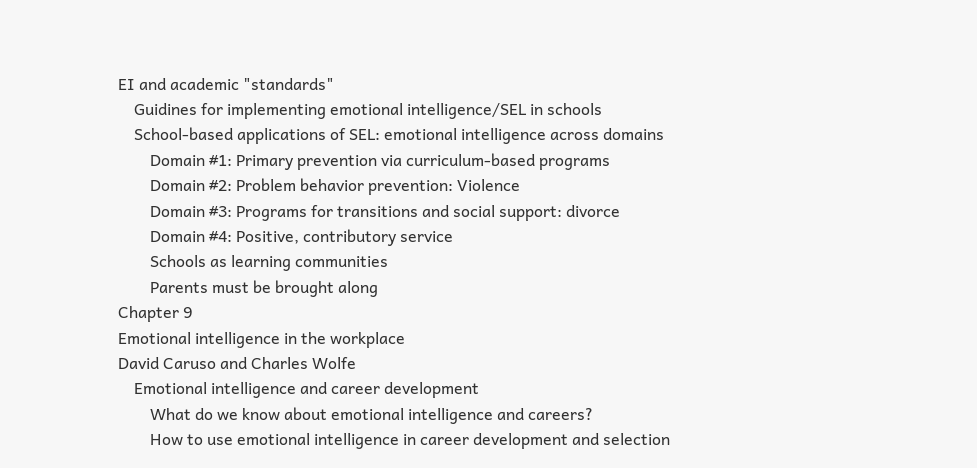EI and academic "standards"
    Guidines for implementing emotional intelligence/SEL in schools
    School-based applications of SEL: emotional intelligence across domains
        Domain #1: Primary prevention via curriculum-based programs
        Domain #2: Problem behavior prevention: Violence
        Domain #3: Programs for transitions and social support: divorce
        Domain #4: Positive, contributory service
        Schools as learning communities
        Parents must be brought along
Chapter 9
Emotional intelligence in the workplace
David Caruso and Charles Wolfe
    Emotional intelligence and career development
        What do we know about emotional intelligence and careers?
        How to use emotional intelligence in career development and selection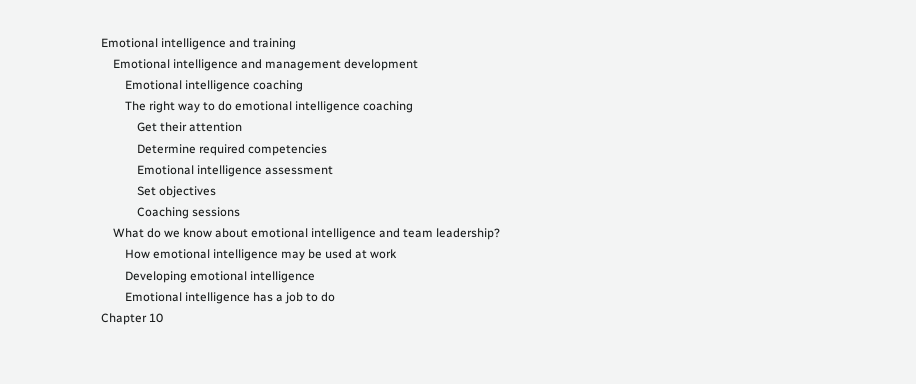Emotional intelligence and training
    Emotional intelligence and management development
        Emotional intelligence coaching
        The right way to do emotional intelligence coaching
            Get their attention
            Determine required competencies
            Emotional intelligence assessment
            Set objectives
            Coaching sessions
    What do we know about emotional intelligence and team leadership?
        How emotional intelligence may be used at work
        Developing emotional intelligence
        Emotional intelligence has a job to do
Chapter 10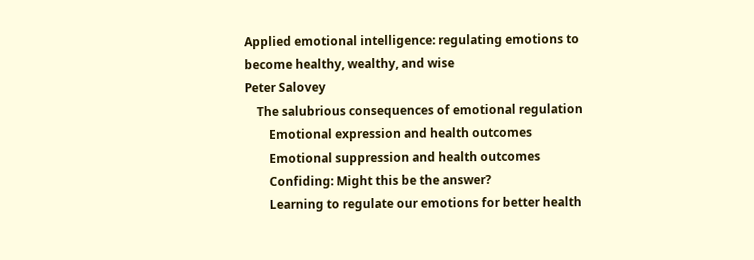Applied emotional intelligence: regulating emotions to become healthy, wealthy, and wise
Peter Salovey
    The salubrious consequences of emotional regulation
        Emotional expression and health outcomes
        Emotional suppression and health outcomes
        Confiding: Might this be the answer?
        Learning to regulate our emotions for better health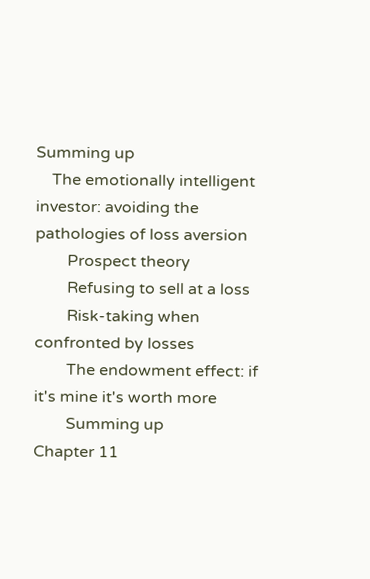Summing up
    The emotionally intelligent investor: avoiding the pathologies of loss aversion
        Prospect theory
        Refusing to sell at a loss
        Risk-taking when confronted by losses
        The endowment effect: if it's mine it's worth more
        Summing up
Chapter 11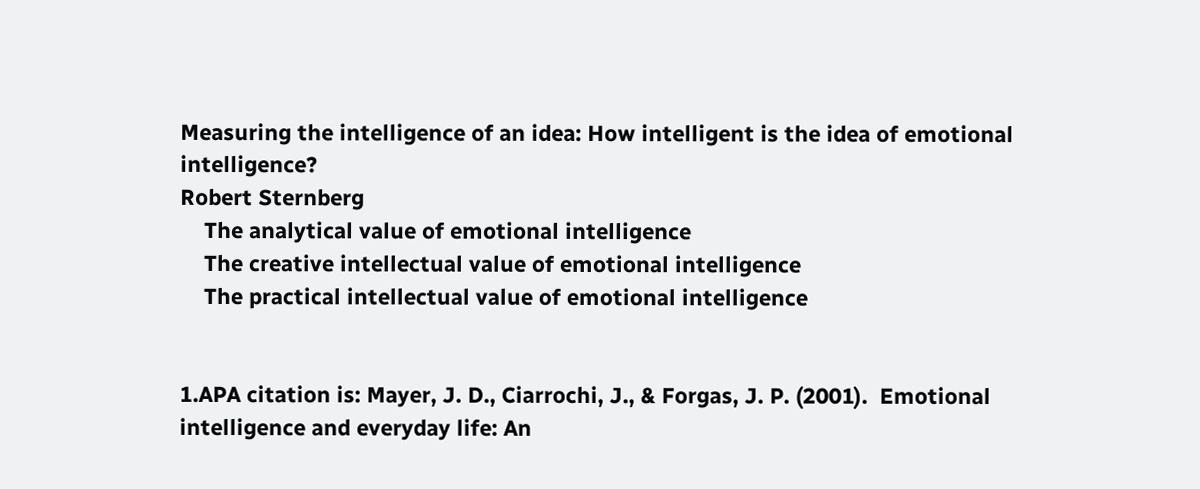Measuring the intelligence of an idea: How intelligent is the idea of emotional intelligence?
Robert Sternberg
    The analytical value of emotional intelligence
    The creative intellectual value of emotional intelligence
    The practical intellectual value of emotional intelligence


1.APA citation is: Mayer, J. D., Ciarrochi, J., & Forgas, J. P. (2001).  Emotional intelligence and everyday life: An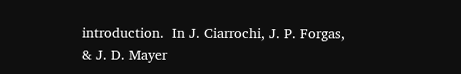introduction.  In J. Ciarrochi, J. P. Forgas, & J. D. Mayer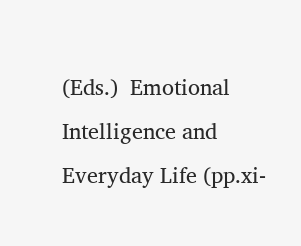(Eds.)  Emotional Intelligence and Everyday Life (pp.xi-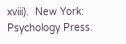xviii).  New York: Psychology Press.